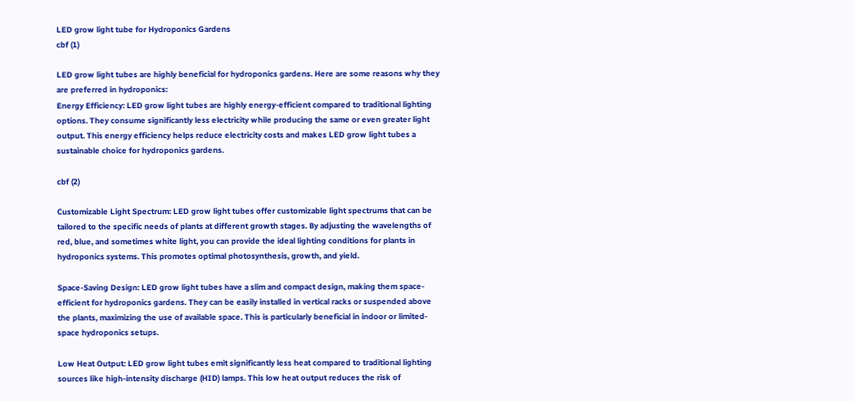LED grow light tube for Hydroponics Gardens
cbf (1)

LED grow light tubes are highly beneficial for hydroponics gardens. Here are some reasons why they are preferred in hydroponics:
Energy Efficiency: LED grow light tubes are highly energy-efficient compared to traditional lighting options. They consume significantly less electricity while producing the same or even greater light output. This energy efficiency helps reduce electricity costs and makes LED grow light tubes a sustainable choice for hydroponics gardens.

cbf (2)

Customizable Light Spectrum: LED grow light tubes offer customizable light spectrums that can be tailored to the specific needs of plants at different growth stages. By adjusting the wavelengths of red, blue, and sometimes white light, you can provide the ideal lighting conditions for plants in hydroponics systems. This promotes optimal photosynthesis, growth, and yield.

Space-Saving Design: LED grow light tubes have a slim and compact design, making them space-efficient for hydroponics gardens. They can be easily installed in vertical racks or suspended above the plants, maximizing the use of available space. This is particularly beneficial in indoor or limited-space hydroponics setups.

Low Heat Output: LED grow light tubes emit significantly less heat compared to traditional lighting sources like high-intensity discharge (HID) lamps. This low heat output reduces the risk of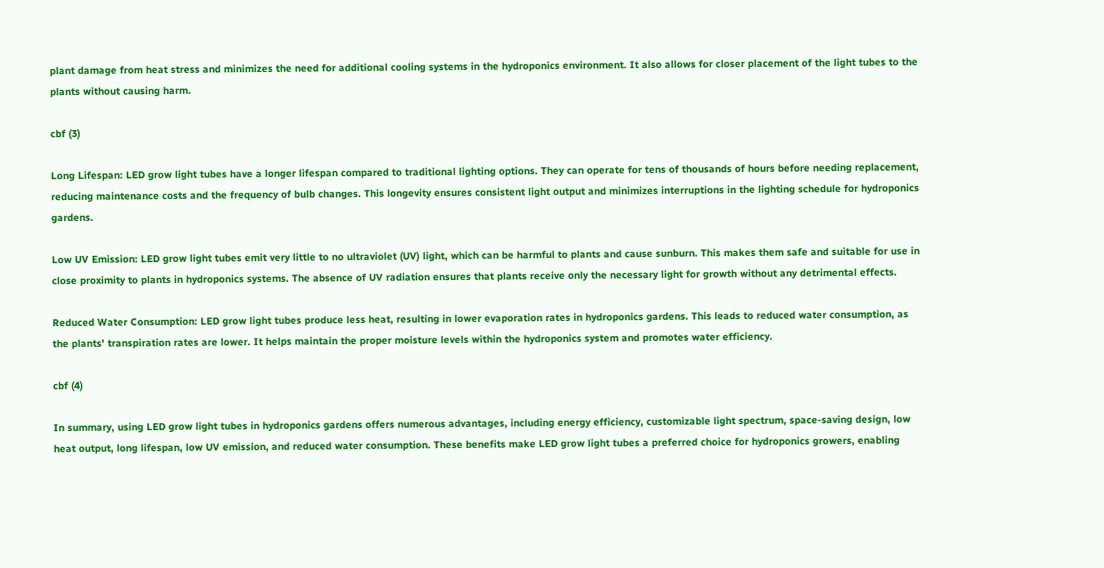plant damage from heat stress and minimizes the need for additional cooling systems in the hydroponics environment. It also allows for closer placement of the light tubes to the plants without causing harm.

cbf (3)

Long Lifespan: LED grow light tubes have a longer lifespan compared to traditional lighting options. They can operate for tens of thousands of hours before needing replacement, reducing maintenance costs and the frequency of bulb changes. This longevity ensures consistent light output and minimizes interruptions in the lighting schedule for hydroponics gardens.

Low UV Emission: LED grow light tubes emit very little to no ultraviolet (UV) light, which can be harmful to plants and cause sunburn. This makes them safe and suitable for use in close proximity to plants in hydroponics systems. The absence of UV radiation ensures that plants receive only the necessary light for growth without any detrimental effects.

Reduced Water Consumption: LED grow light tubes produce less heat, resulting in lower evaporation rates in hydroponics gardens. This leads to reduced water consumption, as the plants' transpiration rates are lower. It helps maintain the proper moisture levels within the hydroponics system and promotes water efficiency.

cbf (4)

In summary, using LED grow light tubes in hydroponics gardens offers numerous advantages, including energy efficiency, customizable light spectrum, space-saving design, low heat output, long lifespan, low UV emission, and reduced water consumption. These benefits make LED grow light tubes a preferred choice for hydroponics growers, enabling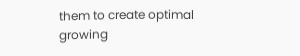them to create optimal growing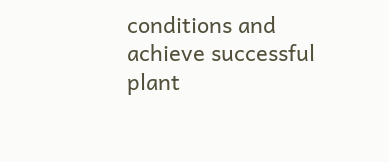conditions and achieve successful plant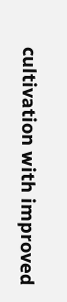cultivation with improved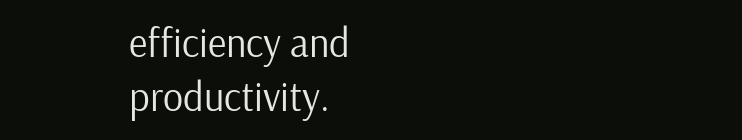efficiency and productivity.